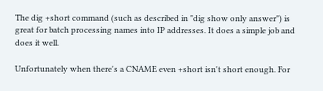The dig +short command (such as described in "dig show only answer") is great for batch processing names into IP addresses. It does a simple job and does it well.

Unfortunately when there's a CNAME even +short isn't short enough. For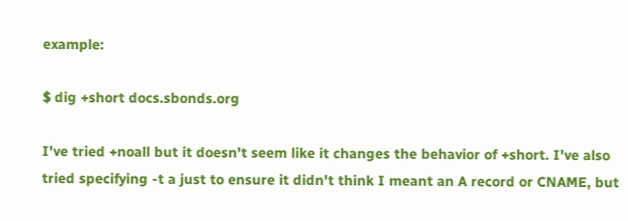example:

$ dig +short docs.sbonds.org

I've tried +noall but it doesn't seem like it changes the behavior of +short. I've also tried specifying -t a just to ensure it didn't think I meant an A record or CNAME, but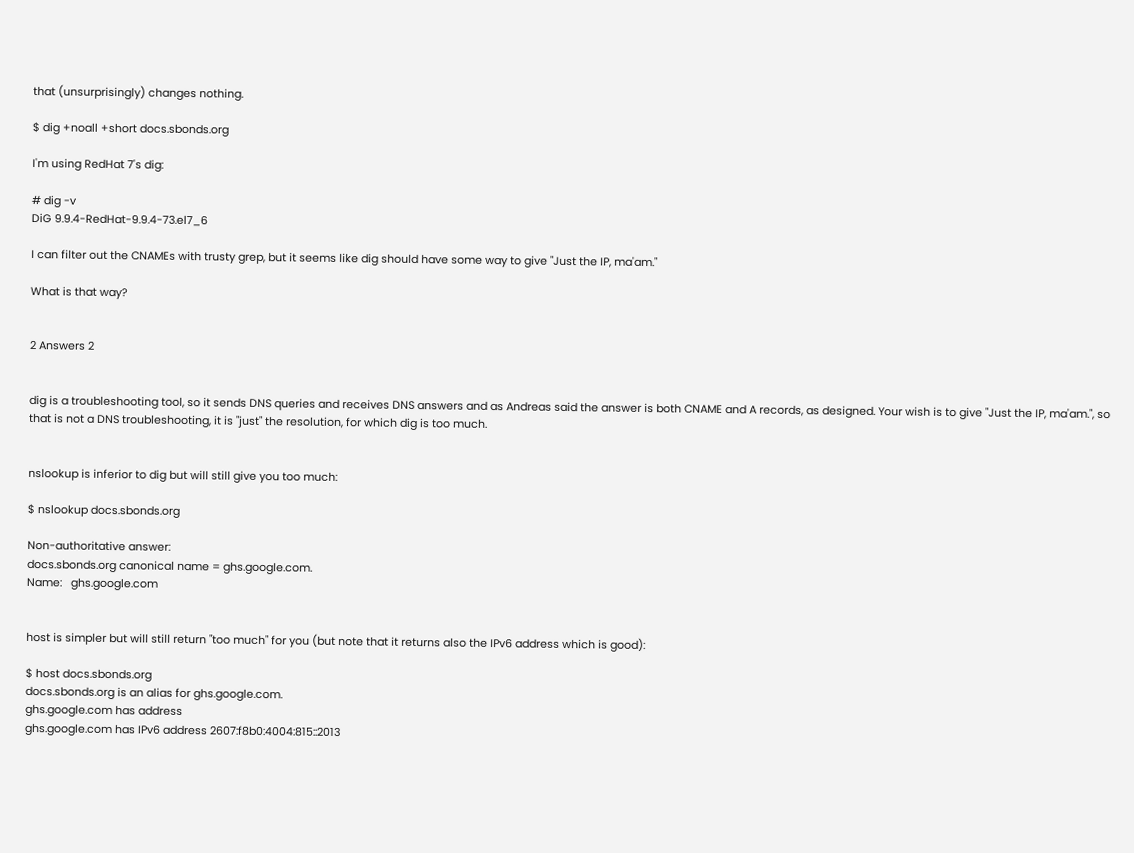that (unsurprisingly) changes nothing.

$ dig +noall +short docs.sbonds.org

I'm using RedHat 7's dig:

# dig -v
DiG 9.9.4-RedHat-9.9.4-73.el7_6

I can filter out the CNAMEs with trusty grep, but it seems like dig should have some way to give "Just the IP, ma'am."

What is that way?


2 Answers 2


dig is a troubleshooting tool, so it sends DNS queries and receives DNS answers and as Andreas said the answer is both CNAME and A records, as designed. Your wish is to give "Just the IP, ma'am.", so that is not a DNS troubleshooting, it is "just" the resolution, for which dig is too much.


nslookup is inferior to dig but will still give you too much:

$ nslookup docs.sbonds.org

Non-authoritative answer:
docs.sbonds.org canonical name = ghs.google.com.
Name:   ghs.google.com


host is simpler but will still return "too much" for you (but note that it returns also the IPv6 address which is good):

$ host docs.sbonds.org
docs.sbonds.org is an alias for ghs.google.com.
ghs.google.com has address
ghs.google.com has IPv6 address 2607:f8b0:4004:815::2013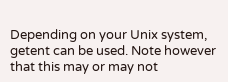Depending on your Unix system, getent can be used. Note however that this may or may not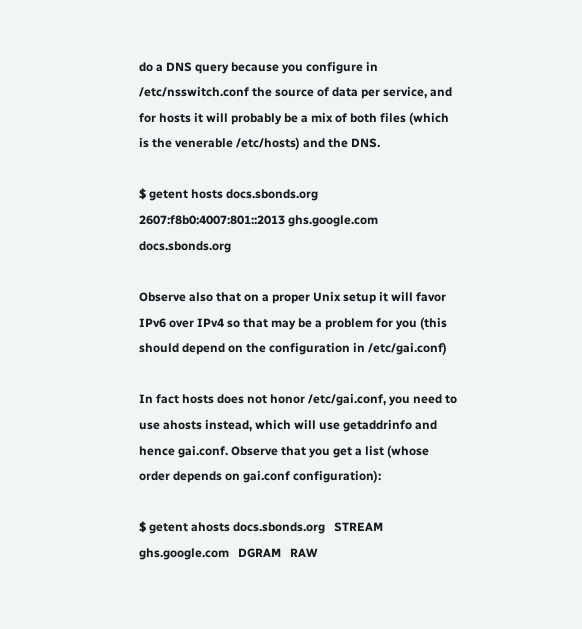do a DNS query because you configure in /etc/nsswitch.conf the source of data per service, and for hosts it will probably be a mix of both files (which is the venerable /etc/hosts) and the DNS.

$ getent hosts docs.sbonds.org
2607:f8b0:4007:801::2013 ghs.google.com docs.sbonds.org

Observe also that on a proper Unix setup it will favor IPv6 over IPv4 so that may be a problem for you (this should depend on the configuration in /etc/gai.conf)

In fact hosts does not honor /etc/gai.conf, you need to use ahosts instead, which will use getaddrinfo and hence gai.conf. Observe that you get a list (whose order depends on gai.conf configuration):

$ getent ahosts docs.sbonds.org   STREAM ghs.google.com   DGRAM   RAW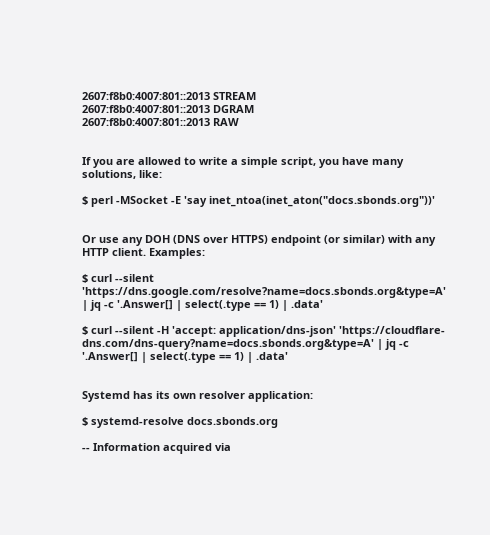2607:f8b0:4007:801::2013 STREAM
2607:f8b0:4007:801::2013 DGRAM
2607:f8b0:4007:801::2013 RAW


If you are allowed to write a simple script, you have many solutions, like:

$ perl -MSocket -E 'say inet_ntoa(inet_aton("docs.sbonds.org"))'


Or use any DOH (DNS over HTTPS) endpoint (or similar) with any HTTP client. Examples:

$ curl --silent 'https://dns.google.com/resolve?name=docs.sbonds.org&type=A' | jq -c '.Answer[] | select(.type == 1) | .data'

$ curl --silent -H 'accept: application/dns-json' 'https://cloudflare-dns.com/dns-query?name=docs.sbonds.org&type=A' | jq -c '.Answer[] | select(.type == 1) | .data'


Systemd has its own resolver application:

$ systemd-resolve docs.sbonds.org

-- Information acquired via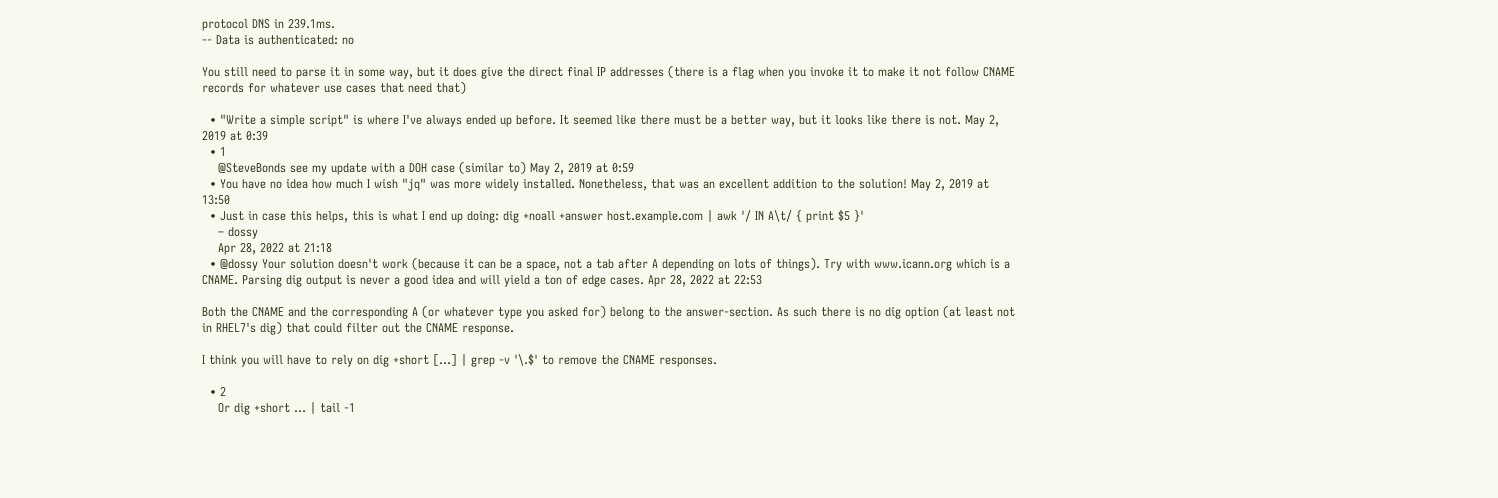protocol DNS in 239.1ms.
-- Data is authenticated: no

You still need to parse it in some way, but it does give the direct final IP addresses (there is a flag when you invoke it to make it not follow CNAME records for whatever use cases that need that)

  • "Write a simple script" is where I've always ended up before. It seemed like there must be a better way, but it looks like there is not. May 2, 2019 at 0:39
  • 1
    @SteveBonds see my update with a DOH case (similar to) May 2, 2019 at 0:59
  • You have no idea how much I wish "jq" was more widely installed. Nonetheless, that was an excellent addition to the solution! May 2, 2019 at 13:50
  • Just in case this helps, this is what I end up doing: dig +noall +answer host.example.com | awk '/ IN A\t/ { print $5 }'
    – dossy
    Apr 28, 2022 at 21:18
  • @dossy Your solution doesn't work (because it can be a space, not a tab after A depending on lots of things). Try with www.icann.org which is a CNAME. Parsing dig output is never a good idea and will yield a ton of edge cases. Apr 28, 2022 at 22:53

Both the CNAME and the corresponding A (or whatever type you asked for) belong to the answer-section. As such there is no dig option (at least not in RHEL7's dig) that could filter out the CNAME response.

I think you will have to rely on dig +short [...] | grep -v '\.$' to remove the CNAME responses.

  • 2
    Or dig +short ... | tail -1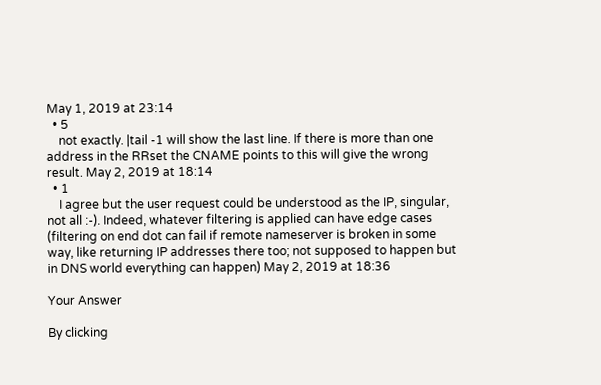May 1, 2019 at 23:14
  • 5
    not exactly. |tail -1 will show the last line. If there is more than one address in the RRset the CNAME points to this will give the wrong result. May 2, 2019 at 18:14
  • 1
    I agree but the user request could be understood as the IP, singular, not all :-). Indeed, whatever filtering is applied can have edge cases (filtering on end dot can fail if remote nameserver is broken in some way, like returning IP addresses there too; not supposed to happen but in DNS world everything can happen) May 2, 2019 at 18:36

Your Answer

By clicking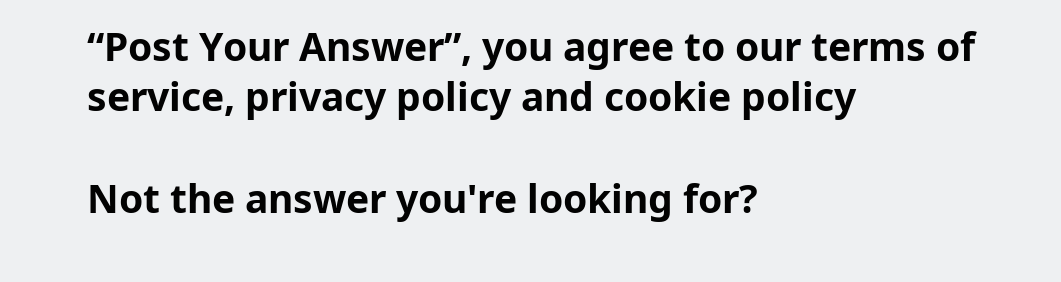“Post Your Answer”, you agree to our terms of service, privacy policy and cookie policy

Not the answer you're looking for?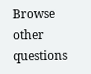Browse other questions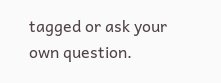tagged or ask your own question.